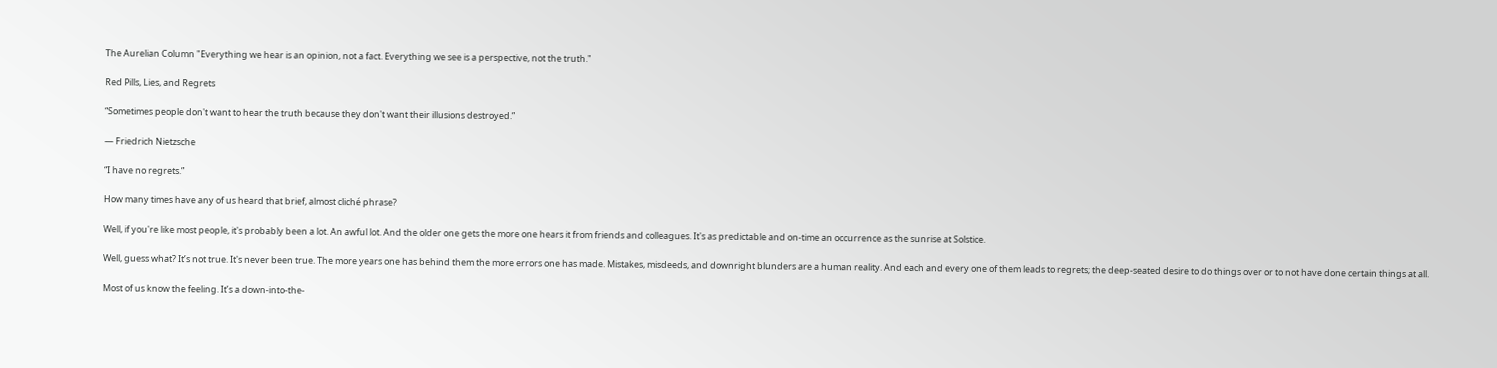The Aurelian Column "Everything we hear is an opinion, not a fact. Everything we see is a perspective, not the truth."

Red Pills, Lies, and Regrets

“Sometimes people don't want to hear the truth because they don't want their illusions destroyed.”

― Friedrich Nietzsche

“I have no regrets.”

How many times have any of us heard that brief, almost cliché phrase?

Well, if you're like most people, it's probably been a lot. An awful lot. And the older one gets the more one hears it from friends and colleagues. It's as predictable and on-time an occurrence as the sunrise at Solstice.

Well, guess what? It’s not true. It's never been true. The more years one has behind them the more errors one has made. Mistakes, misdeeds, and downright blunders are a human reality. And each and every one of them leads to regrets; the deep-seated desire to do things over or to not have done certain things at all.

Most of us know the feeling. It’s a down-into-the-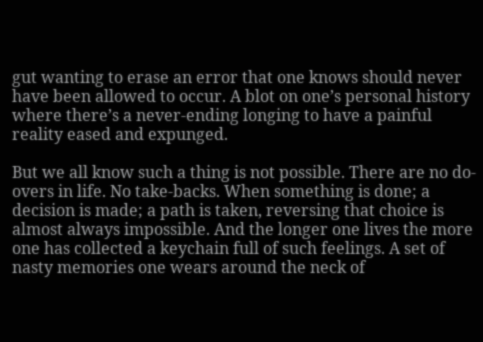gut wanting to erase an error that one knows should never have been allowed to occur. A blot on one’s personal history where there’s a never-ending longing to have a painful reality eased and expunged.

But we all know such a thing is not possible. There are no do-overs in life. No take-backs. When something is done; a decision is made; a path is taken, reversing that choice is almost always impossible. And the longer one lives the more one has collected a keychain full of such feelings. A set of nasty memories one wears around the neck of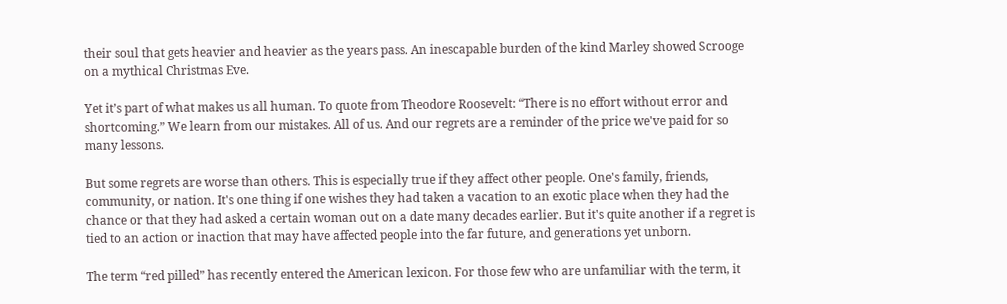their soul that gets heavier and heavier as the years pass. An inescapable burden of the kind Marley showed Scrooge on a mythical Christmas Eve.

Yet it’s part of what makes us all human. To quote from Theodore Roosevelt: “There is no effort without error and shortcoming.” We learn from our mistakes. All of us. And our regrets are a reminder of the price we've paid for so many lessons.

But some regrets are worse than others. This is especially true if they affect other people. One's family, friends, community, or nation. It's one thing if one wishes they had taken a vacation to an exotic place when they had the chance or that they had asked a certain woman out on a date many decades earlier. But it's quite another if a regret is tied to an action or inaction that may have affected people into the far future, and generations yet unborn.

The term “red pilled” has recently entered the American lexicon. For those few who are unfamiliar with the term, it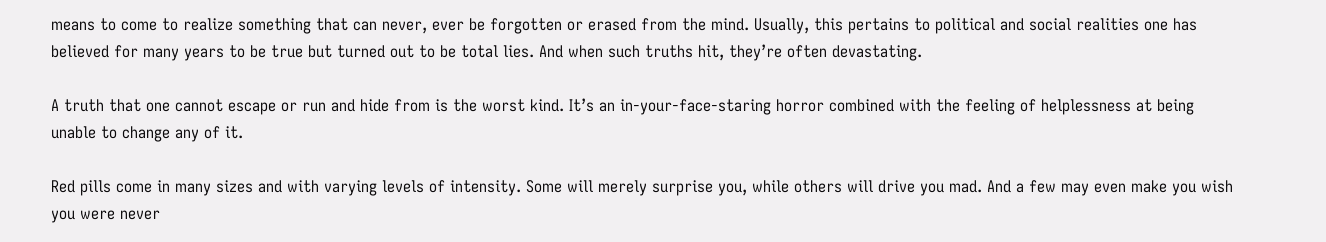means to come to realize something that can never, ever be forgotten or erased from the mind. Usually, this pertains to political and social realities one has believed for many years to be true but turned out to be total lies. And when such truths hit, they’re often devastating.

A truth that one cannot escape or run and hide from is the worst kind. It’s an in-your-face-staring horror combined with the feeling of helplessness at being unable to change any of it.

Red pills come in many sizes and with varying levels of intensity. Some will merely surprise you, while others will drive you mad. And a few may even make you wish you were never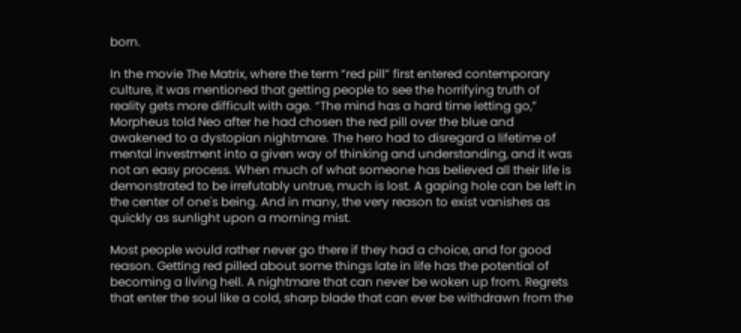born.

In the movie The Matrix, where the term “red pill” first entered contemporary culture, it was mentioned that getting people to see the horrifying truth of reality gets more difficult with age. “The mind has a hard time letting go,” Morpheus told Neo after he had chosen the red pill over the blue and awakened to a dystopian nightmare. The hero had to disregard a lifetime of mental investment into a given way of thinking and understanding, and it was not an easy process. When much of what someone has believed all their life is demonstrated to be irrefutably untrue, much is lost. A gaping hole can be left in the center of one's being. And in many, the very reason to exist vanishes as quickly as sunlight upon a morning mist.

Most people would rather never go there if they had a choice, and for good reason. Getting red pilled about some things late in life has the potential of becoming a living hell. A nightmare that can never be woken up from. Regrets that enter the soul like a cold, sharp blade that can ever be withdrawn from the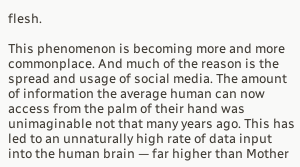flesh.

This phenomenon is becoming more and more commonplace. And much of the reason is the spread and usage of social media. The amount of information the average human can now access from the palm of their hand was unimaginable not that many years ago. This has led to an unnaturally high rate of data input into the human brain — far higher than Mother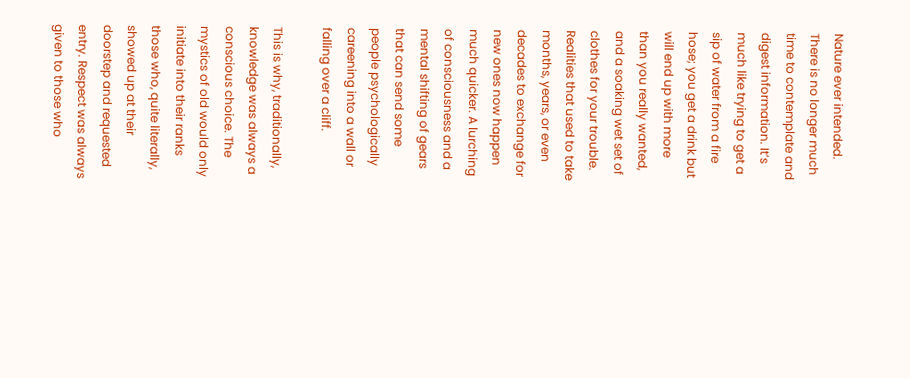Nature ever intended. There is no longer much time to contemplate and digest information. It’s much like trying to get a sip of water from a fire hose; you get a drink but will end up with more than you really wanted, and a soaking wet set of clothes for your trouble. Realities that used to take months, years, or even decades to exchange for new ones now happen much quicker. A lurching of consciousness and a mental shifting of gears that can send some people psychologically careening into a wall or falling over a cliff.

This is why, traditionally, knowledge was always a conscious choice. The mystics of old would only initiate into their ranks those who, quite literally, showed up at their doorstep and requested entry. Respect was always given to those who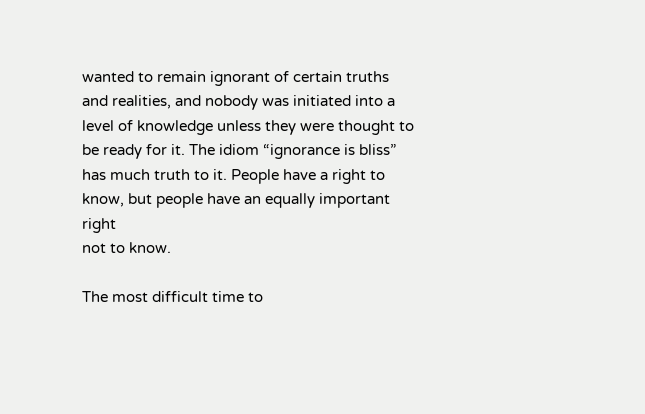wanted to remain ignorant of certain truths and realities, and nobody was initiated into a level of knowledge unless they were thought to be ready for it. The idiom “ignorance is bliss” has much truth to it. People have a right to know, but people have an equally important right
not to know.

The most difficult time to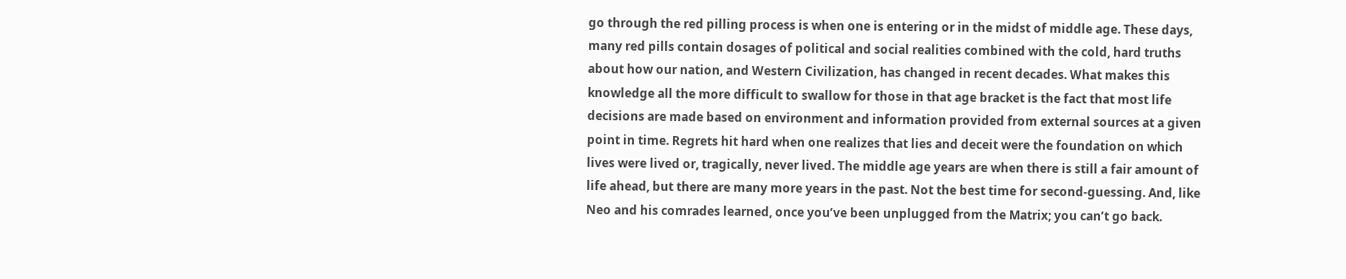go through the red pilling process is when one is entering or in the midst of middle age. These days, many red pills contain dosages of political and social realities combined with the cold, hard truths about how our nation, and Western Civilization, has changed in recent decades. What makes this knowledge all the more difficult to swallow for those in that age bracket is the fact that most life decisions are made based on environment and information provided from external sources at a given point in time. Regrets hit hard when one realizes that lies and deceit were the foundation on which lives were lived or, tragically, never lived. The middle age years are when there is still a fair amount of life ahead, but there are many more years in the past. Not the best time for second-guessing. And, like Neo and his comrades learned, once you’ve been unplugged from the Matrix; you can’t go back.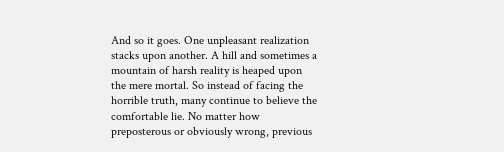And so it goes. One unpleasant realization stacks upon another. A hill and sometimes a mountain of harsh reality is heaped upon the mere mortal. So instead of facing the horrible truth, many continue to believe the comfortable lie. No matter how preposterous or obviously wrong, previous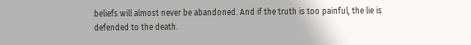beliefs will almost never be abandoned. And if the truth is too painful, the lie is defended to the death.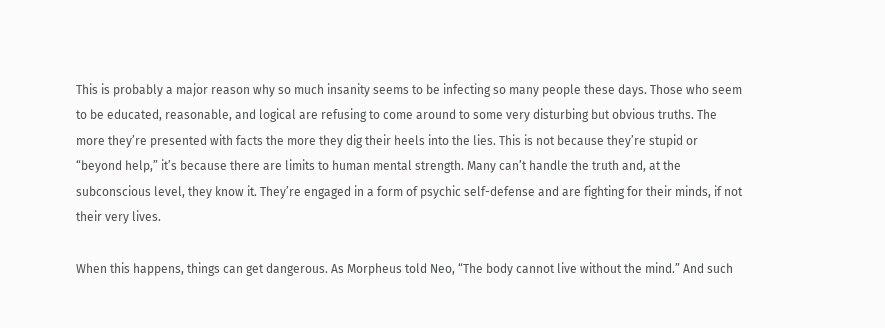This is probably a major reason why so much insanity seems to be infecting so many people these days. Those who seem to be educated, reasonable, and logical are refusing to come around to some very disturbing but obvious truths. The more they’re presented with facts the more they dig their heels into the lies. This is not because they’re stupid or “beyond help,” it’s because there are limits to human mental strength. Many can’t handle the truth and, at the subconscious level, they know it. They’re engaged in a form of psychic self-defense and are fighting for their minds, if not their very lives.

When this happens, things can get dangerous. As Morpheus told Neo, “The body cannot live without the mind.” And such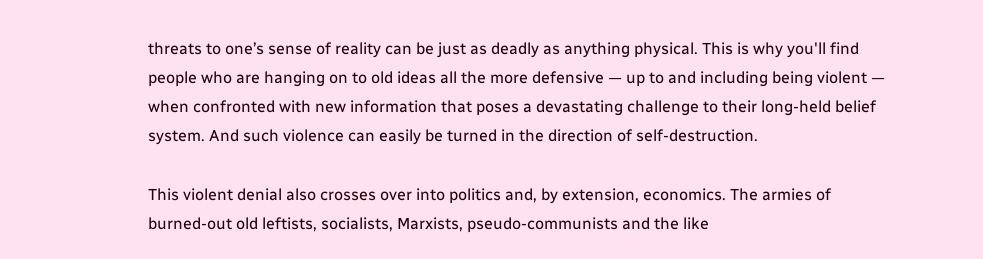threats to one’s sense of reality can be just as deadly as anything physical. This is why you'll find people who are hanging on to old ideas all the more defensive — up to and including being violent — when confronted with new information that poses a devastating challenge to their long-held belief system. And such violence can easily be turned in the direction of self-destruction.

This violent denial also crosses over into politics and, by extension, economics. The armies of burned-out old leftists, socialists, Marxists, pseudo-communists and the like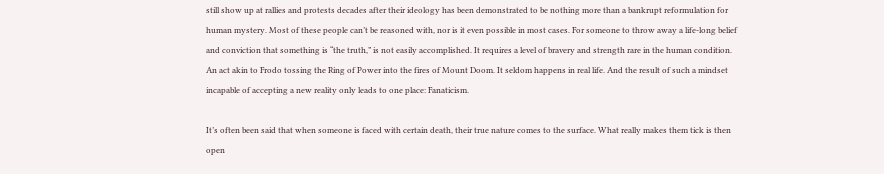still show up at rallies and protests decades after their ideology has been demonstrated to be nothing more than a bankrupt reformulation for human mystery. Most of these people can’t be reasoned with, nor is it even possible in most cases. For someone to throw away a life-long belief and conviction that something is “the truth,” is not easily accomplished. It requires a level of bravery and strength rare in the human condition. An act akin to Frodo tossing the Ring of Power into the fires of Mount Doom. It seldom happens in real life. And the result of such a mindset incapable of accepting a new reality only leads to one place: Fanaticism.

It’s often been said that when someone is faced with certain death, their true nature comes to the surface. What really makes them tick is then open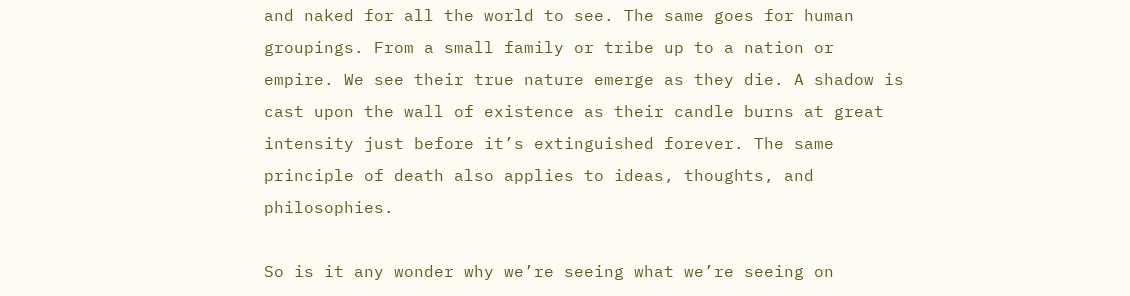and naked for all the world to see. The same goes for human groupings. From a small family or tribe up to a nation or empire. We see their true nature emerge as they die. A shadow is cast upon the wall of existence as their candle burns at great intensity just before it’s extinguished forever. The same principle of death also applies to ideas, thoughts, and philosophies.

So is it any wonder why we’re seeing what we’re seeing on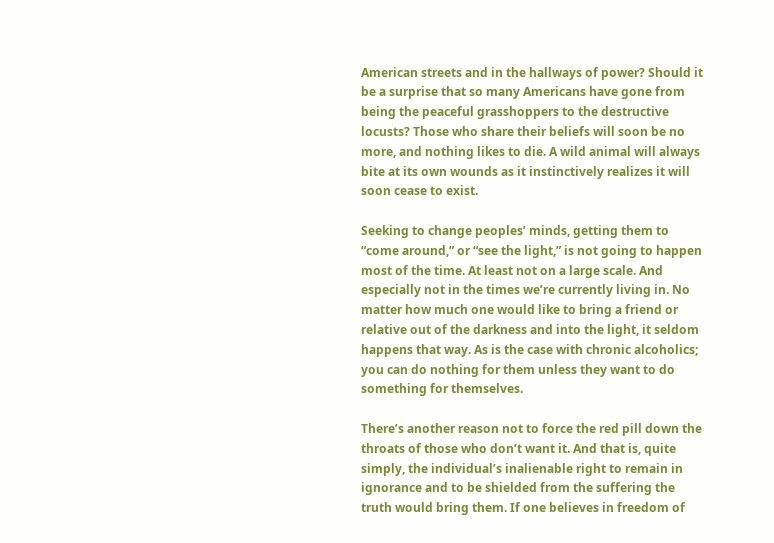American streets and in the hallways of power? Should it be a surprise that so many Americans have gone from being the peaceful grasshoppers to the destructive locusts? Those who share their beliefs will soon be no more, and nothing likes to die. A wild animal will always bite at its own wounds as it instinctively realizes it will soon cease to exist.

Seeking to change peoples’ minds, getting them to “come around,” or “see the light,” is not going to happen most of the time. At least not on a large scale. And especially not in the times we’re currently living in. No matter how much one would like to bring a friend or relative out of the darkness and into the light, it seldom happens that way. As is the case with chronic alcoholics; you can do nothing for them unless they want to do something for themselves.

There’s another reason not to force the red pill down the throats of those who don’t want it. And that is, quite simply, the individual’s inalienable right to remain in ignorance and to be shielded from the suffering the truth would bring them. If one believes in freedom of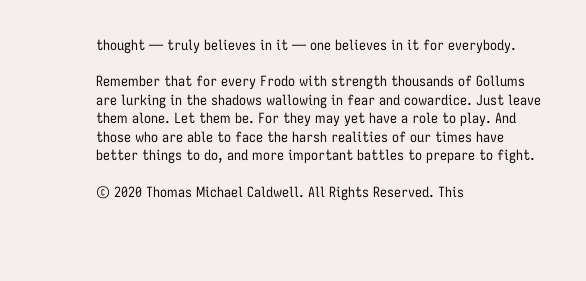thought — truly believes in it — one believes in it for everybody.

Remember that for every Frodo with strength thousands of Gollums are lurking in the shadows wallowing in fear and cowardice. Just leave them alone. Let them be. For they may yet have a role to play. And those who are able to face the harsh realities of our times have better things to do, and more important battles to prepare to fight.

© 2020 Thomas Michael Caldwell. All Rights Reserved. This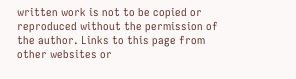written work is not to be copied or reproduced without the permission of the author. Links to this page from other websites or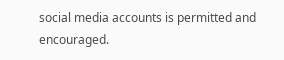social media accounts is permitted and encouraged.